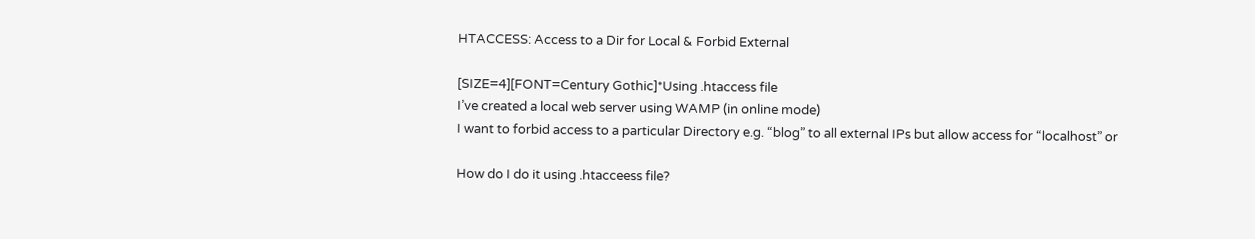HTACCESS: Access to a Dir for Local & Forbid External

[SIZE=4][FONT=Century Gothic]*Using .htaccess file
I’ve created a local web server using WAMP (in online mode)
I want to forbid access to a particular Directory e.g. “blog” to all external IPs but allow access for “localhost” or

How do I do it using .htacceess file?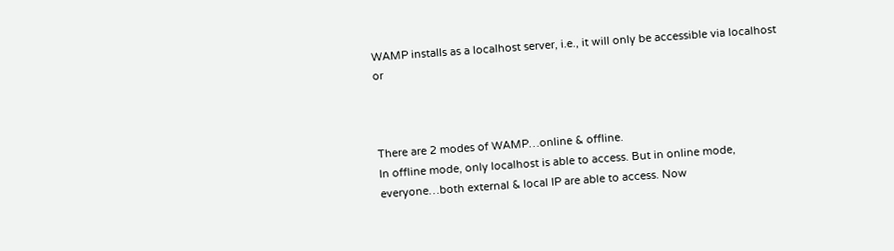WAMP installs as a localhost server, i.e., it will only be accessible via localhost or



There are 2 modes of WAMP…online & offline.
In offline mode, only localhost is able to access. But in online mode, everyone…both external & local IP are able to access. Now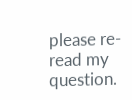please re-read my question.